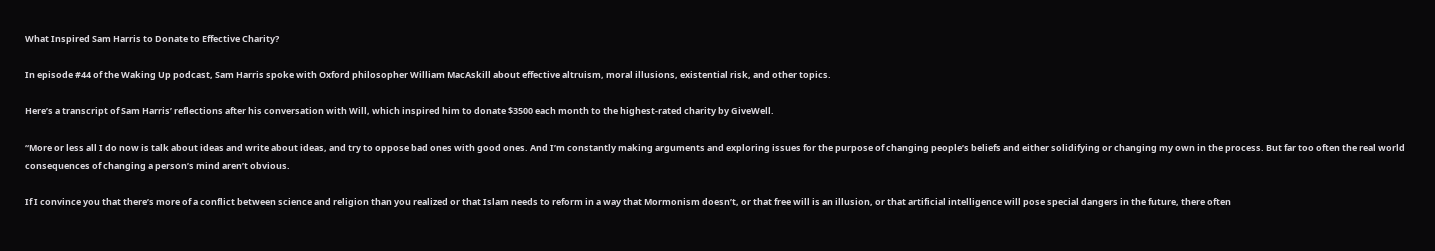What Inspired Sam Harris to Donate to Effective Charity?

In episode #44 of the Waking Up podcast, Sam Harris spoke with Oxford philosopher William MacAskill about effective altruism, moral illusions, existential risk, and other topics.

Here’s a transcript of Sam Harris’ reflections after his conversation with Will, which inspired him to donate $3500 each month to the highest-rated charity by GiveWell.

“More or less all I do now is talk about ideas and write about ideas, and try to oppose bad ones with good ones. And I’m constantly making arguments and exploring issues for the purpose of changing people’s beliefs and either solidifying or changing my own in the process. But far too often the real world consequences of changing a person’s mind aren’t obvious.

If I convince you that there’s more of a conflict between science and religion than you realized or that Islam needs to reform in a way that Mormonism doesn’t, or that free will is an illusion, or that artificial intelligence will pose special dangers in the future, there often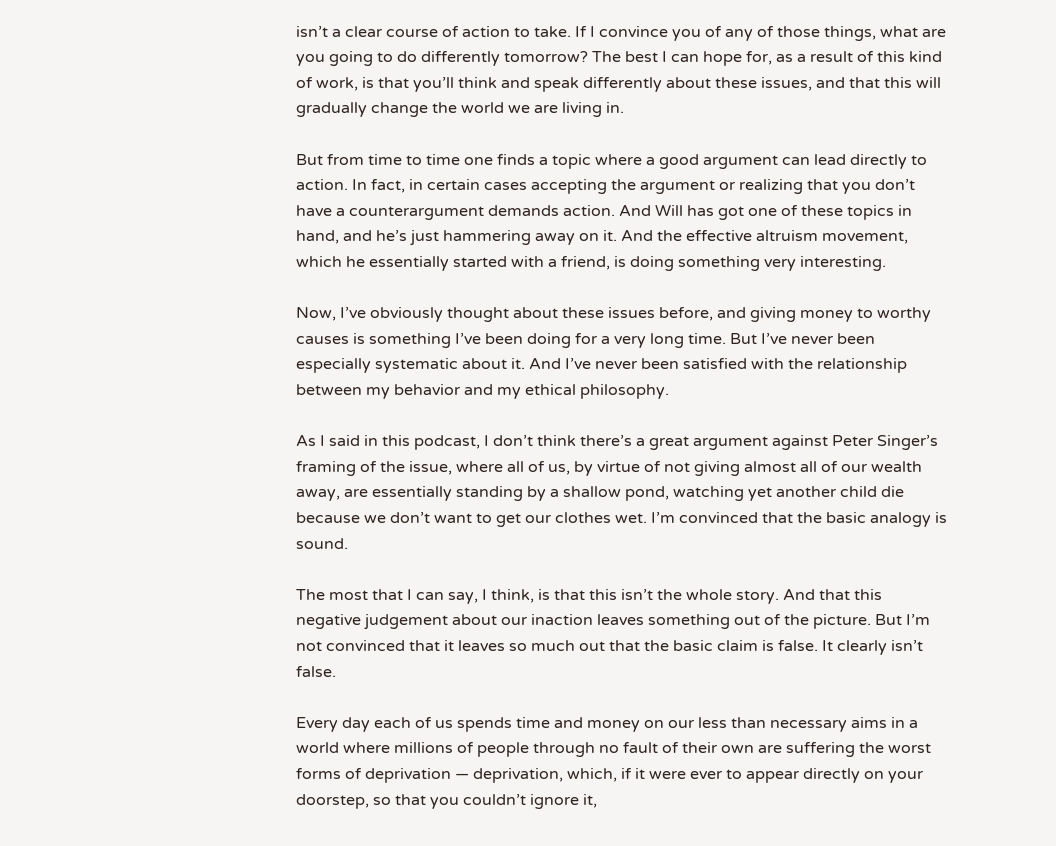isn’t a clear course of action to take. If I convince you of any of those things, what are you going to do differently tomorrow? The best I can hope for, as a result of this kind of work, is that you’ll think and speak differently about these issues, and that this will gradually change the world we are living in.

But from time to time one finds a topic where a good argument can lead directly to action. In fact, in certain cases accepting the argument or realizing that you don’t have a counterargument demands action. And Will has got one of these topics in hand, and he’s just hammering away on it. And the effective altruism movement, which he essentially started with a friend, is doing something very interesting.

Now, I’ve obviously thought about these issues before, and giving money to worthy causes is something I’ve been doing for a very long time. But I’ve never been especially systematic about it. And I’ve never been satisfied with the relationship between my behavior and my ethical philosophy.

As I said in this podcast, I don’t think there’s a great argument against Peter Singer’s framing of the issue, where all of us, by virtue of not giving almost all of our wealth away, are essentially standing by a shallow pond, watching yet another child die because we don’t want to get our clothes wet. I’m convinced that the basic analogy is sound.

The most that I can say, I think, is that this isn’t the whole story. And that this negative judgement about our inaction leaves something out of the picture. But I’m not convinced that it leaves so much out that the basic claim is false. It clearly isn’t false.

Every day each of us spends time and money on our less than necessary aims in a world where millions of people through no fault of their own are suffering the worst forms of deprivation — deprivation, which, if it were ever to appear directly on your doorstep, so that you couldn’t ignore it,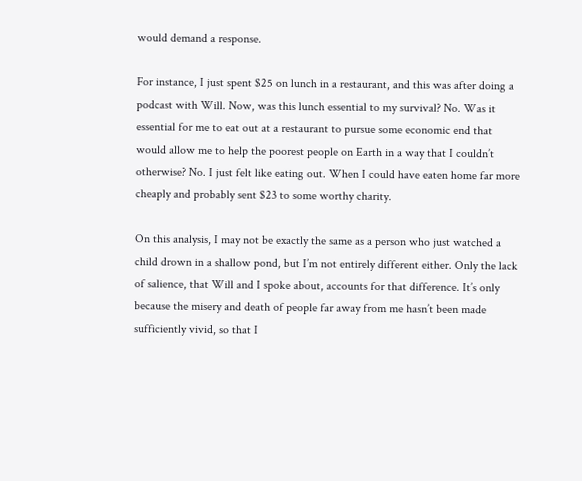would demand a response.

For instance, I just spent $25 on lunch in a restaurant, and this was after doing a podcast with Will. Now, was this lunch essential to my survival? No. Was it essential for me to eat out at a restaurant to pursue some economic end that would allow me to help the poorest people on Earth in a way that I couldn’t otherwise? No. I just felt like eating out. When I could have eaten home far more cheaply and probably sent $23 to some worthy charity.

On this analysis, I may not be exactly the same as a person who just watched a child drown in a shallow pond, but I’m not entirely different either. Only the lack of salience, that Will and I spoke about, accounts for that difference. It’s only because the misery and death of people far away from me hasn’t been made sufficiently vivid, so that I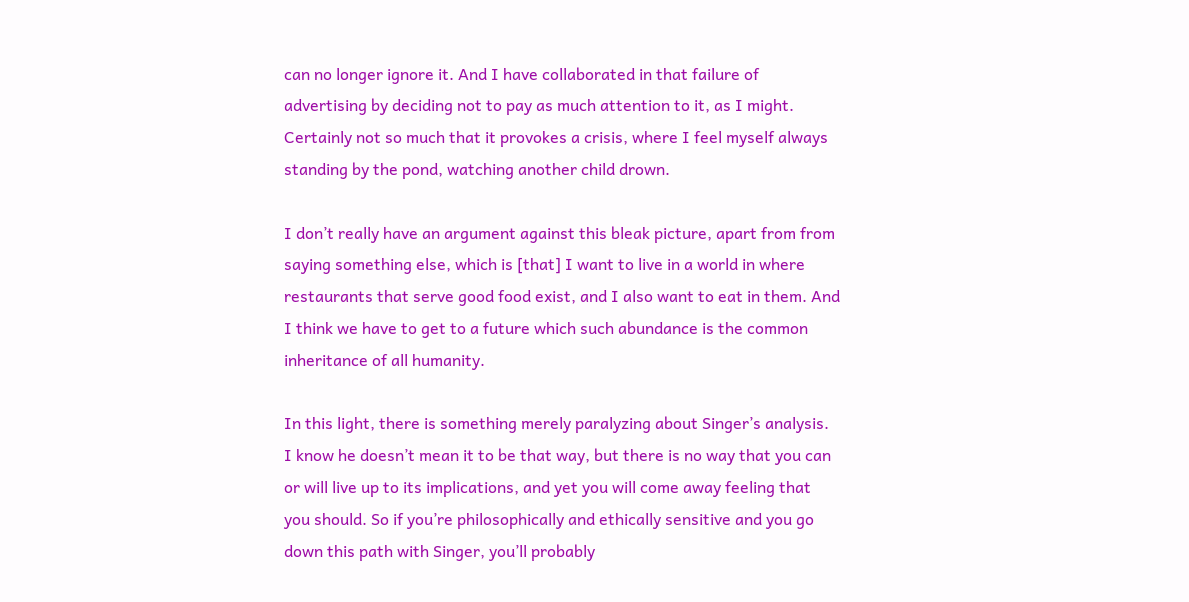can no longer ignore it. And I have collaborated in that failure of advertising by deciding not to pay as much attention to it, as I might. Certainly not so much that it provokes a crisis, where I feel myself always standing by the pond, watching another child drown.

I don’t really have an argument against this bleak picture, apart from from saying something else, which is [that] I want to live in a world in where restaurants that serve good food exist, and I also want to eat in them. And I think we have to get to a future which such abundance is the common inheritance of all humanity.

In this light, there is something merely paralyzing about Singer’s analysis. I know he doesn’t mean it to be that way, but there is no way that you can or will live up to its implications, and yet you will come away feeling that you should. So if you’re philosophically and ethically sensitive and you go down this path with Singer, you’ll probably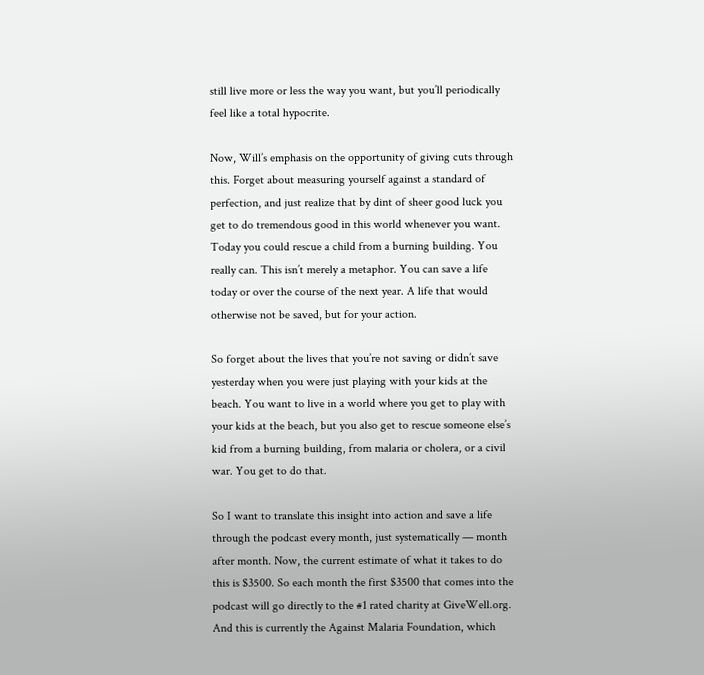still live more or less the way you want, but you’ll periodically feel like a total hypocrite.

Now, Will’s emphasis on the opportunity of giving cuts through this. Forget about measuring yourself against a standard of perfection, and just realize that by dint of sheer good luck you get to do tremendous good in this world whenever you want. Today you could rescue a child from a burning building. You really can. This isn’t merely a metaphor. You can save a life today or over the course of the next year. A life that would otherwise not be saved, but for your action.

So forget about the lives that you’re not saving or didn’t save yesterday when you were just playing with your kids at the beach. You want to live in a world where you get to play with your kids at the beach, but you also get to rescue someone else’s kid from a burning building, from malaria or cholera, or a civil war. You get to do that.

So I want to translate this insight into action and save a life through the podcast every month, just systematically — month after month. Now, the current estimate of what it takes to do this is $3500. So each month the first $3500 that comes into the podcast will go directly to the #1 rated charity at GiveWell.org. And this is currently the Against Malaria Foundation, which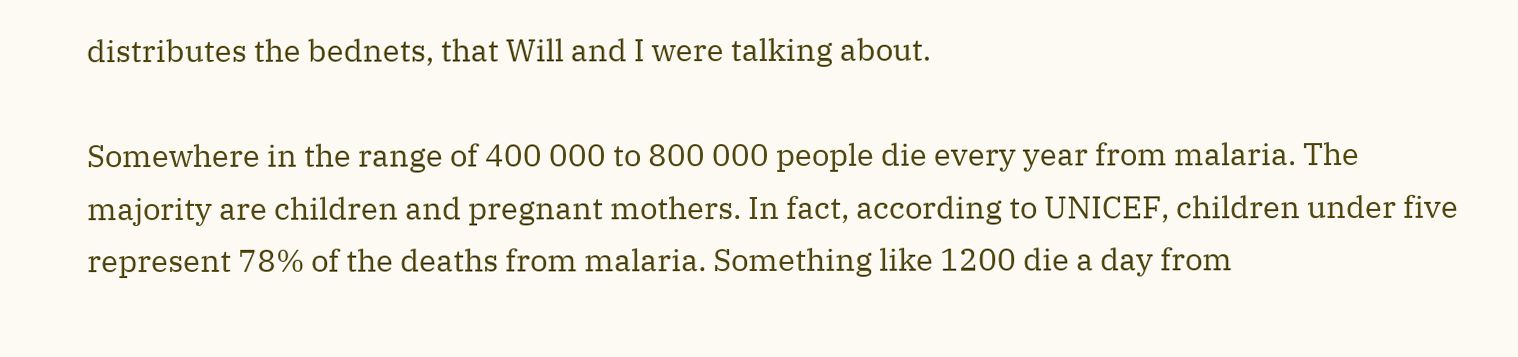distributes the bednets, that Will and I were talking about.

Somewhere in the range of 400 000 to 800 000 people die every year from malaria. The majority are children and pregnant mothers. In fact, according to UNICEF, children under five represent 78% of the deaths from malaria. Something like 1200 die a day from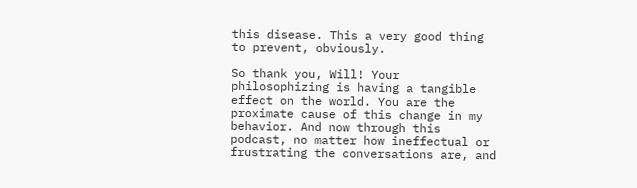this disease. This a very good thing to prevent, obviously.

So thank you, Will! Your philosophizing is having a tangible effect on the world. You are the proximate cause of this change in my behavior. And now through this podcast, no matter how ineffectual or frustrating the conversations are, and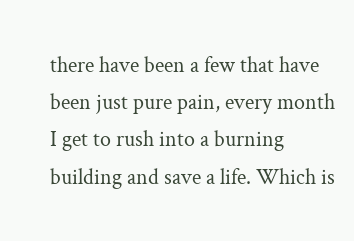there have been a few that have been just pure pain, every month I get to rush into a burning building and save a life. Which is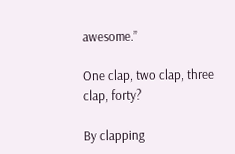awesome.”

One clap, two clap, three clap, forty?

By clapping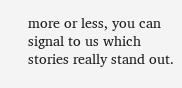more or less, you can signal to us which stories really stand out.